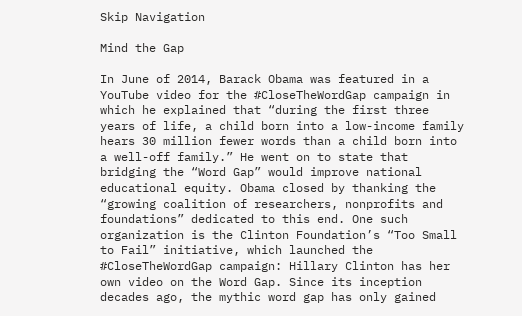Skip Navigation

Mind the Gap

In June of 2014, Barack Obama was featured in a YouTube video for the #CloseTheWordGap campaign in which he explained that “during the first three years of life, a child born into a low-income family hears 30 million fewer words than a child born into a well-off family.” He went on to state that bridging the “Word Gap” would improve national educational equity. Obama closed by thanking the “growing coalition of researchers, nonprofits and foundations” dedicated to this end. One such organization is the Clinton Foundation’s “Too Small to Fail” initiative, which launched the #CloseTheWordGap campaign: Hillary Clinton has her own video on the Word Gap. Since its inception decades ago, the mythic word gap has only gained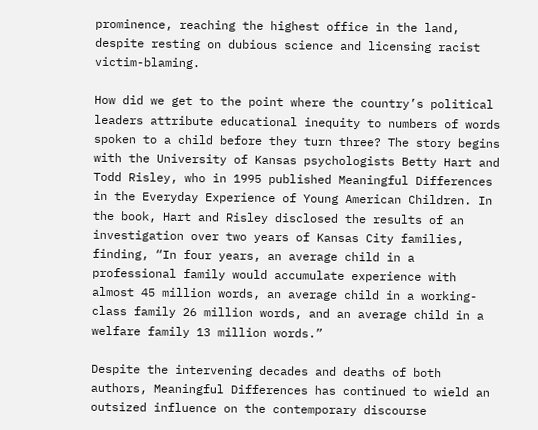prominence, reaching the highest office in the land, despite resting on dubious science and licensing racist victim-blaming.

How did we get to the point where the country’s political leaders attribute educational inequity to numbers of words spoken to a child before they turn three? The story begins with the University of Kansas psychologists Betty Hart and Todd Risley, who in 1995 published Meaningful Differences in the Everyday Experience of Young American Children. In the book, Hart and Risley disclosed the results of an investigation over two years of Kansas City families, finding, “In four years, an average child in a professional family would accumulate experience with almost 45 million words, an average child in a working-class family 26 million words, and an average child in a welfare family 13 million words.”

Despite the intervening decades and deaths of both authors, Meaningful Differences has continued to wield an outsized influence on the contemporary discourse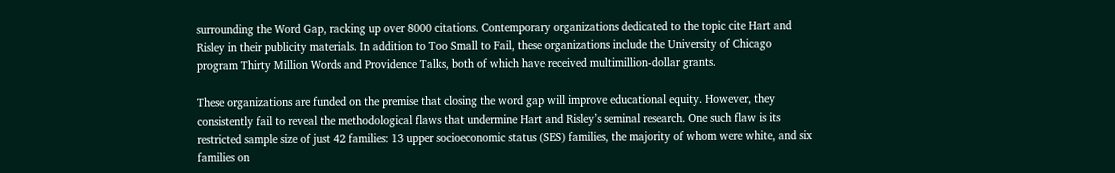surrounding the Word Gap, racking up over 8000 citations. Contemporary organizations dedicated to the topic cite Hart and Risley in their publicity materials. In addition to Too Small to Fail, these organizations include the University of Chicago program Thirty Million Words and Providence Talks, both of which have received multimillion-dollar grants.

These organizations are funded on the premise that closing the word gap will improve educational equity. However, they consistently fail to reveal the methodological flaws that undermine Hart and Risley’s seminal research. One such flaw is its restricted sample size of just 42 families: 13 upper socioeconomic status (SES) families, the majority of whom were white, and six families on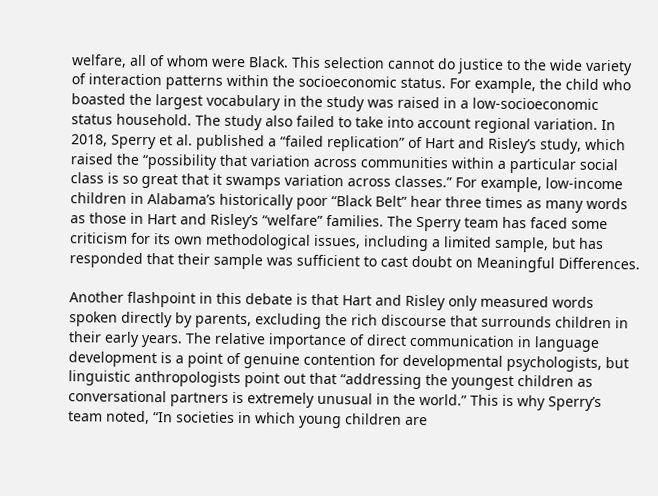welfare, all of whom were Black. This selection cannot do justice to the wide variety of interaction patterns within the socioeconomic status. For example, the child who boasted the largest vocabulary in the study was raised in a low-socioeconomic status household. The study also failed to take into account regional variation. In 2018, Sperry et al. published a “failed replication” of Hart and Risley’s study, which raised the “possibility that variation across communities within a particular social class is so great that it swamps variation across classes.” For example, low-income children in Alabama’s historically poor “Black Belt” hear three times as many words as those in Hart and Risley’s “welfare” families. The Sperry team has faced some criticism for its own methodological issues, including a limited sample, but has responded that their sample was sufficient to cast doubt on Meaningful Differences.

Another flashpoint in this debate is that Hart and Risley only measured words spoken directly by parents, excluding the rich discourse that surrounds children in their early years. The relative importance of direct communication in language development is a point of genuine contention for developmental psychologists, but linguistic anthropologists point out that “addressing the youngest children as conversational partners is extremely unusual in the world.” This is why Sperry’s team noted, “In societies in which young children are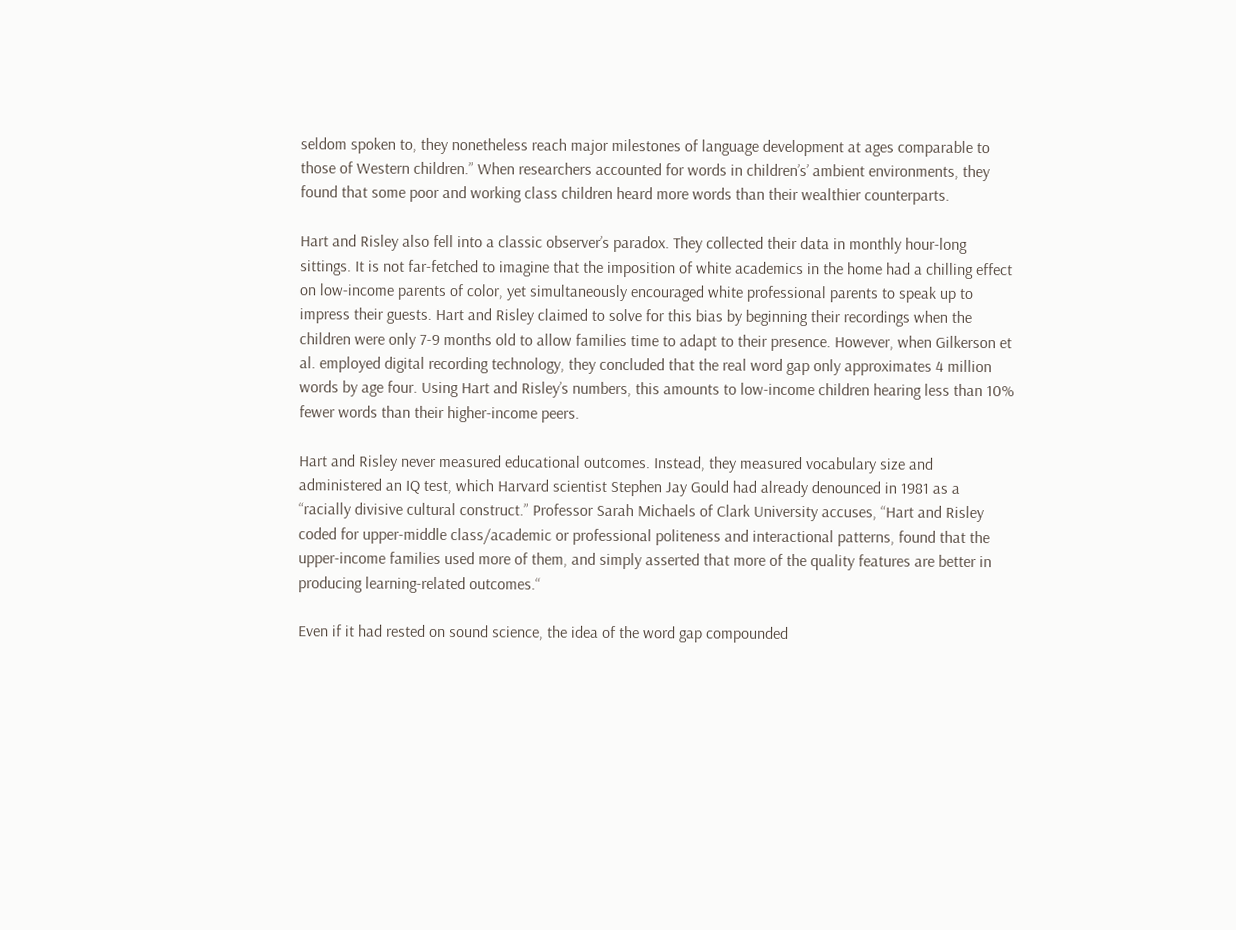seldom spoken to, they nonetheless reach major milestones of language development at ages comparable to those of Western children.” When researchers accounted for words in children’s’ ambient environments, they found that some poor and working class children heard more words than their wealthier counterparts.

Hart and Risley also fell into a classic observer’s paradox. They collected their data in monthly hour-long sittings. It is not far-fetched to imagine that the imposition of white academics in the home had a chilling effect on low-income parents of color, yet simultaneously encouraged white professional parents to speak up to impress their guests. Hart and Risley claimed to solve for this bias by beginning their recordings when the children were only 7-9 months old to allow families time to adapt to their presence. However, when Gilkerson et al. employed digital recording technology, they concluded that the real word gap only approximates 4 million words by age four. Using Hart and Risley’s numbers, this amounts to low-income children hearing less than 10% fewer words than their higher-income peers.

Hart and Risley never measured educational outcomes. Instead, they measured vocabulary size and administered an IQ test, which Harvard scientist Stephen Jay Gould had already denounced in 1981 as a “racially divisive cultural construct.” Professor Sarah Michaels of Clark University accuses, “Hart and Risley coded for upper-middle class/academic or professional politeness and interactional patterns, found that the upper-income families used more of them, and simply asserted that more of the quality features are better in producing learning-related outcomes.“

Even if it had rested on sound science, the idea of the word gap compounded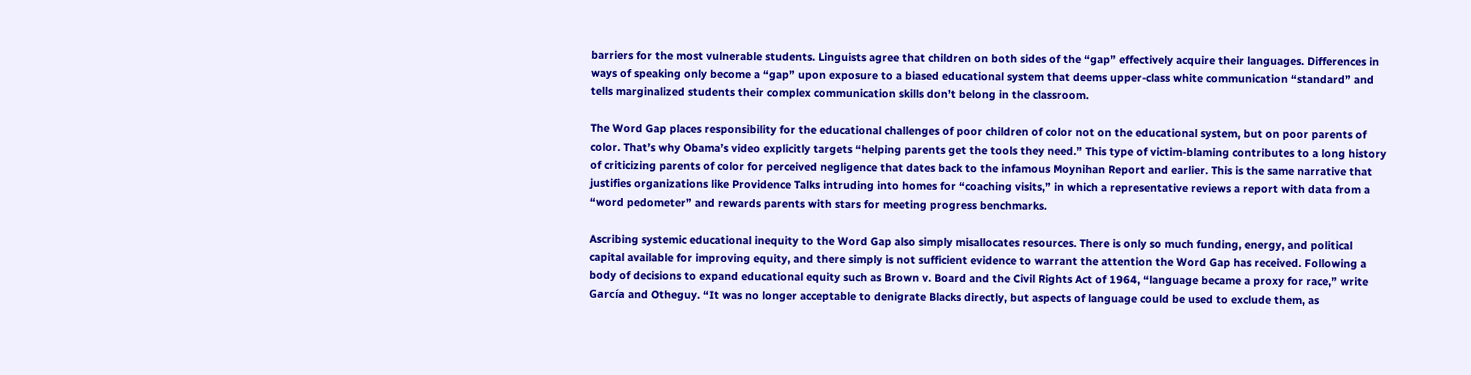barriers for the most vulnerable students. Linguists agree that children on both sides of the “gap” effectively acquire their languages. Differences in ways of speaking only become a “gap” upon exposure to a biased educational system that deems upper-class white communication “standard” and tells marginalized students their complex communication skills don’t belong in the classroom.

The Word Gap places responsibility for the educational challenges of poor children of color not on the educational system, but on poor parents of color. That’s why Obama’s video explicitly targets “helping parents get the tools they need.” This type of victim-blaming contributes to a long history of criticizing parents of color for perceived negligence that dates back to the infamous Moynihan Report and earlier. This is the same narrative that justifies organizations like Providence Talks intruding into homes for “coaching visits,” in which a representative reviews a report with data from a “word pedometer” and rewards parents with stars for meeting progress benchmarks.

Ascribing systemic educational inequity to the Word Gap also simply misallocates resources. There is only so much funding, energy, and political capital available for improving equity, and there simply is not sufficient evidence to warrant the attention the Word Gap has received. Following a body of decisions to expand educational equity such as Brown v. Board and the Civil Rights Act of 1964, “language became a proxy for race,” write García and Otheguy. “It was no longer acceptable to denigrate Blacks directly, but aspects of language could be used to exclude them, as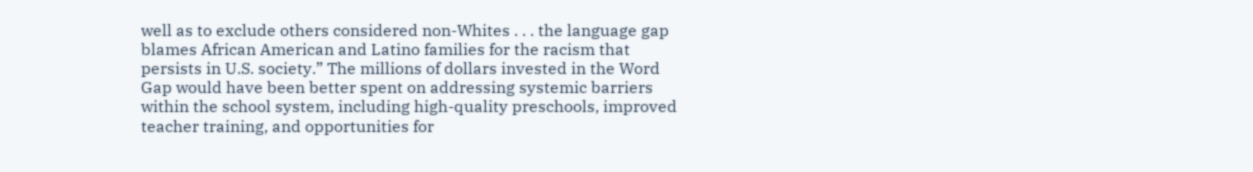well as to exclude others considered non-Whites . . . the language gap blames African American and Latino families for the racism that persists in U.S. society.” The millions of dollars invested in the Word Gap would have been better spent on addressing systemic barriers within the school system, including high-quality preschools, improved teacher training, and opportunities for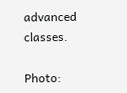advanced classes.

Photo: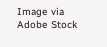Image via Adobe Stock